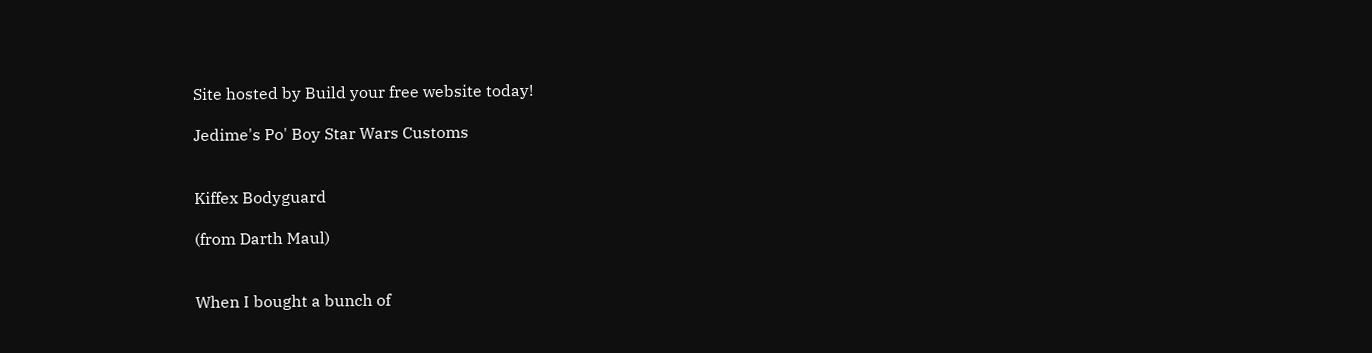Site hosted by Build your free website today!

Jedime's Po' Boy Star Wars Customs


Kiffex Bodyguard

(from Darth Maul)


When I bought a bunch of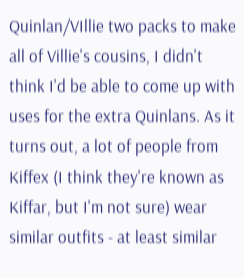Quinlan/VIllie two packs to make all of Villie's cousins, I didn't think I'd be able to come up with uses for the extra Quinlans. As it turns out, a lot of people from Kiffex (I think they're known as Kiffar, but I'm not sure) wear similar outfits - at least similar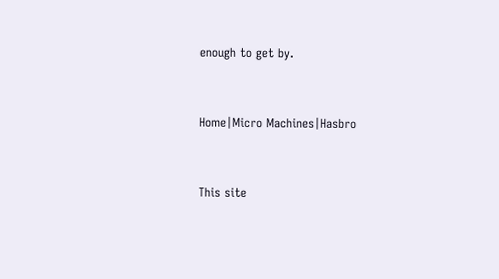enough to get by.


Home|Micro Machines|Hasbro


This site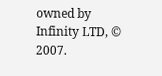owned by Infinity LTD, © 2007.